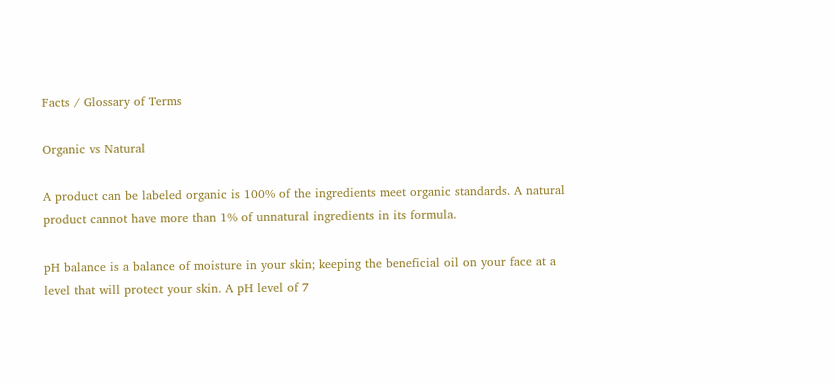Facts / Glossary of Terms

Organic vs Natural

A product can be labeled organic is 100% of the ingredients meet organic standards. A natural product cannot have more than 1% of unnatural ingredients in its formula.

pH balance is a balance of moisture in your skin; keeping the beneficial oil on your face at a level that will protect your skin. A pH level of 7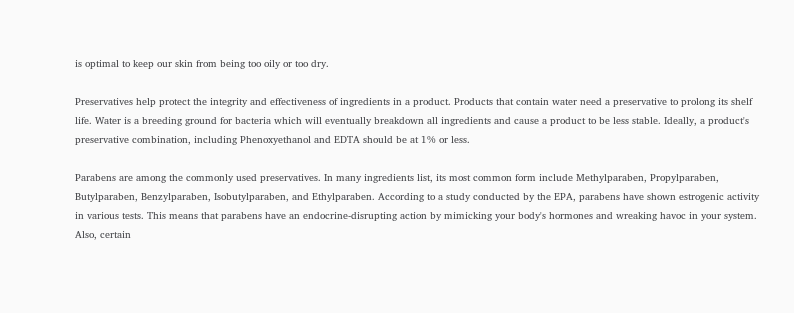is optimal to keep our skin from being too oily or too dry.

Preservatives help protect the integrity and effectiveness of ingredients in a product. Products that contain water need a preservative to prolong its shelf life. Water is a breeding ground for bacteria which will eventually breakdown all ingredients and cause a product to be less stable. Ideally, a product's preservative combination, including Phenoxyethanol and EDTA should be at 1% or less.

Parabens are among the commonly used preservatives. In many ingredients list, its most common form include Methylparaben, Propylparaben, Butylparaben, Benzylparaben, Isobutylparaben, and Ethylparaben. According to a study conducted by the EPA, parabens have shown estrogenic activity in various tests. This means that parabens have an endocrine-disrupting action by mimicking your body's hormones and wreaking havoc in your system. Also, certain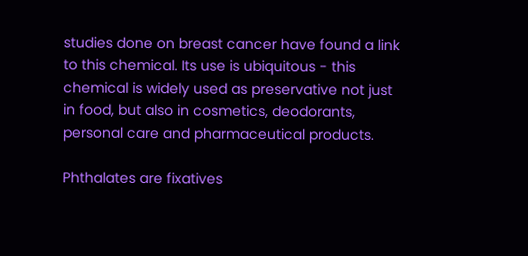studies done on breast cancer have found a link to this chemical. Its use is ubiquitous - this chemical is widely used as preservative not just in food, but also in cosmetics, deodorants, personal care and pharmaceutical products.

Phthalates are fixatives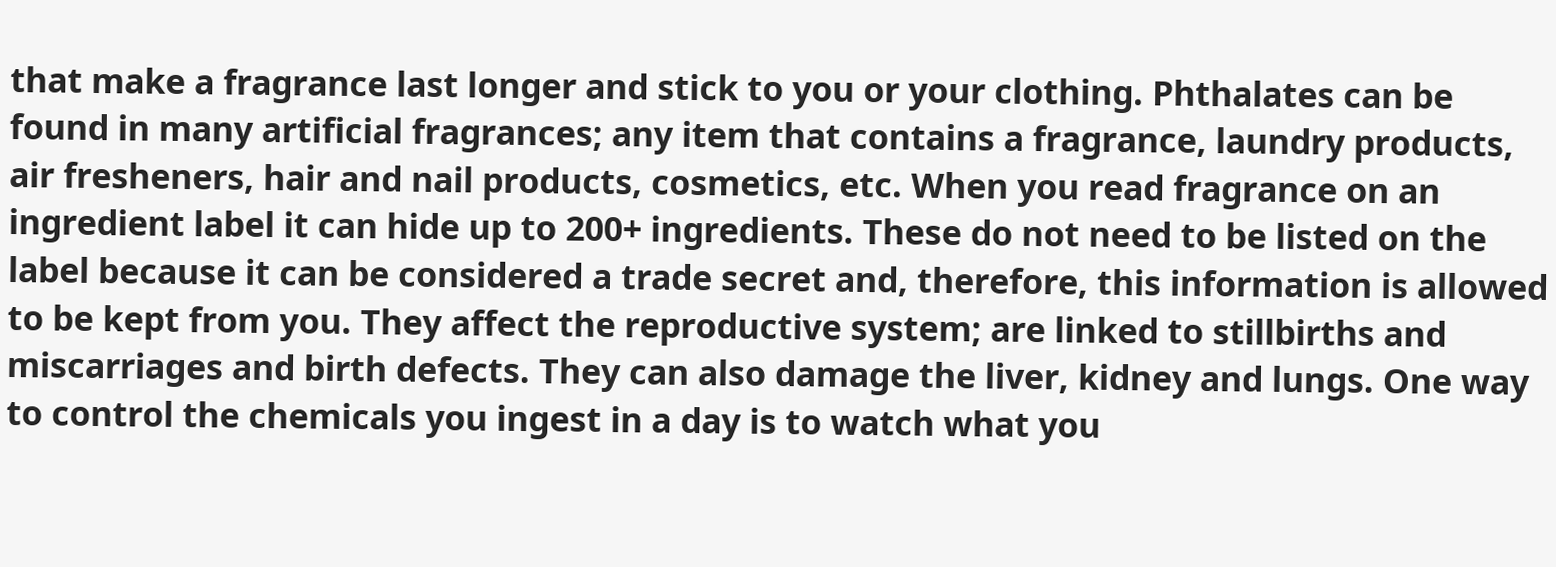that make a fragrance last longer and stick to you or your clothing. Phthalates can be found in many artificial fragrances; any item that contains a fragrance, laundry products, air fresheners, hair and nail products, cosmetics, etc. When you read fragrance on an ingredient label it can hide up to 200+ ingredients. These do not need to be listed on the label because it can be considered a trade secret and, therefore, this information is allowed to be kept from you. They affect the reproductive system; are linked to stillbirths and miscarriages and birth defects. They can also damage the liver, kidney and lungs. One way to control the chemicals you ingest in a day is to watch what you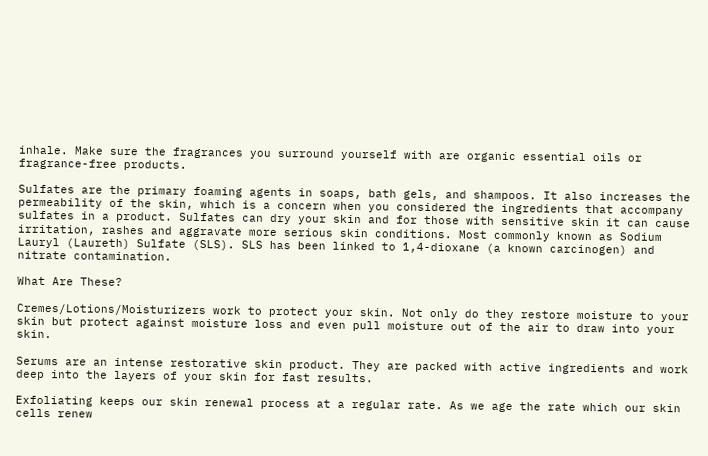inhale. Make sure the fragrances you surround yourself with are organic essential oils or fragrance-free products.

Sulfates are the primary foaming agents in soaps, bath gels, and shampoos. It also increases the permeability of the skin, which is a concern when you considered the ingredients that accompany sulfates in a product. Sulfates can dry your skin and for those with sensitive skin it can cause irritation, rashes and aggravate more serious skin conditions. Most commonly known as Sodium Lauryl (Laureth) Sulfate (SLS). SLS has been linked to 1,4-dioxane (a known carcinogen) and nitrate contamination.

What Are These?

Cremes/Lotions/Moisturizers work to protect your skin. Not only do they restore moisture to your skin but protect against moisture loss and even pull moisture out of the air to draw into your skin.

Serums are an intense restorative skin product. They are packed with active ingredients and work deep into the layers of your skin for fast results.

Exfoliating keeps our skin renewal process at a regular rate. As we age the rate which our skin cells renew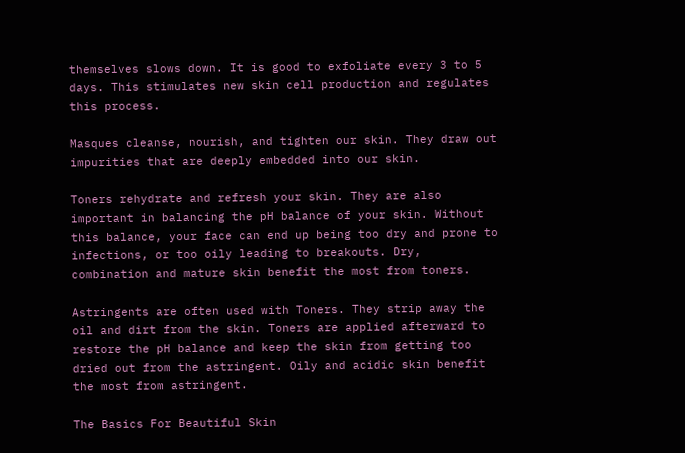themselves slows down. It is good to exfoliate every 3 to 5 days. This stimulates new skin cell production and regulates this process.

Masques cleanse, nourish, and tighten our skin. They draw out impurities that are deeply embedded into our skin.

Toners rehydrate and refresh your skin. They are also important in balancing the pH balance of your skin. Without this balance, your face can end up being too dry and prone to infections, or too oily leading to breakouts. Dry, combination and mature skin benefit the most from toners.

Astringents are often used with Toners. They strip away the oil and dirt from the skin. Toners are applied afterward to restore the pH balance and keep the skin from getting too dried out from the astringent. Oily and acidic skin benefit the most from astringent.

The Basics For Beautiful Skin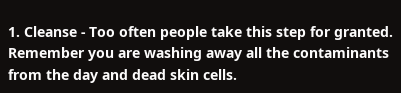1. Cleanse - Too often people take this step for granted. Remember you are washing away all the contaminants from the day and dead skin cells.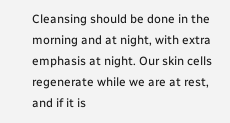Cleansing should be done in the morning and at night, with extra emphasis at night. Our skin cells regenerate while we are at rest, and if it is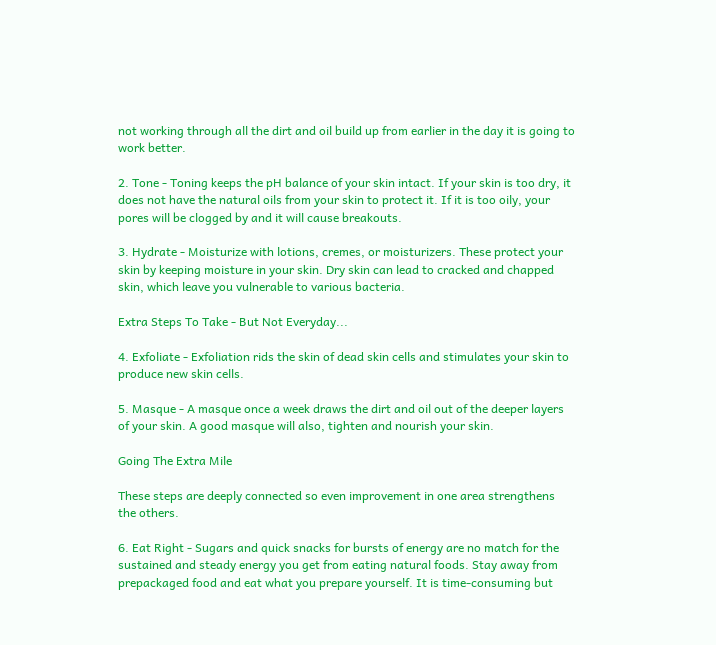not working through all the dirt and oil build up from earlier in the day it is going to work better.

2. Tone - Toning keeps the pH balance of your skin intact. If your skin is too dry, it does not have the natural oils from your skin to protect it. If it is too oily, your pores will be clogged by and it will cause breakouts.

3. Hydrate - Moisturize with lotions, cremes, or moisturizers. These protect your skin by keeping moisture in your skin. Dry skin can lead to cracked and chapped skin, which leave you vulnerable to various bacteria.

Extra Steps To Take - But Not Everyday...

4. Exfoliate - Exfoliation rids the skin of dead skin cells and stimulates your skin to produce new skin cells.

5. Masque - A masque once a week draws the dirt and oil out of the deeper layers of your skin. A good masque will also, tighten and nourish your skin.

Going The Extra Mile

These steps are deeply connected so even improvement in one area strengthens the others.

6. Eat Right - Sugars and quick snacks for bursts of energy are no match for the sustained and steady energy you get from eating natural foods. Stay away from prepackaged food and eat what you prepare yourself. It is time-consuming but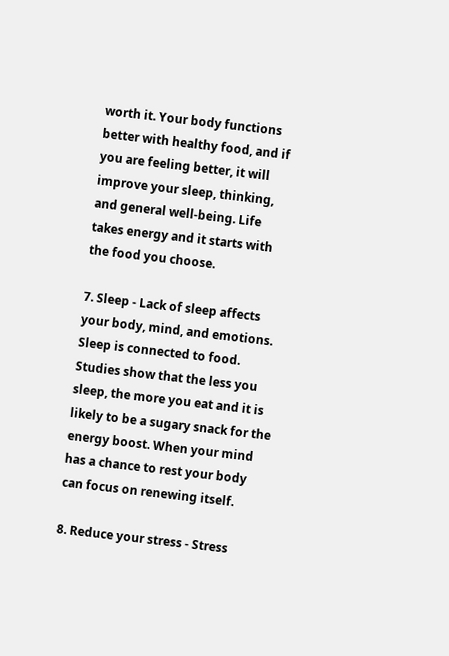worth it. Your body functions better with healthy food, and if you are feeling better, it will improve your sleep, thinking, and general well-being. Life takes energy and it starts with the food you choose.

7. Sleep - Lack of sleep affects your body, mind, and emotions. Sleep is connected to food. Studies show that the less you sleep, the more you eat and it is likely to be a sugary snack for the energy boost. When your mind has a chance to rest your body can focus on renewing itself.

8. Reduce your stress - Stress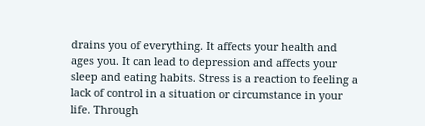drains you of everything. It affects your health and ages you. It can lead to depression and affects your sleep and eating habits. Stress is a reaction to feeling a lack of control in a situation or circumstance in your life. Through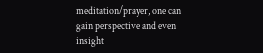meditation/prayer, one can gain perspective and even insight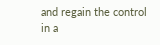and regain the control in a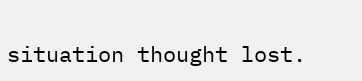situation thought lost.